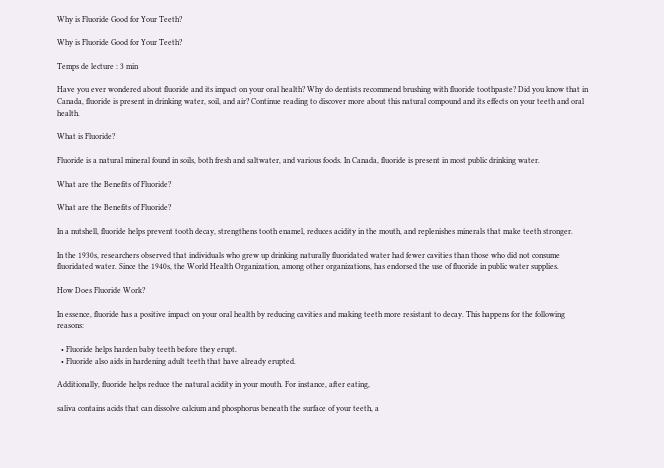Why is Fluoride Good for Your Teeth?

Why is Fluoride Good for Your Teeth?

Temps de lecture : 3 min

Have you ever wondered about fluoride and its impact on your oral health? Why do dentists recommend brushing with fluoride toothpaste? Did you know that in Canada, fluoride is present in drinking water, soil, and air? Continue reading to discover more about this natural compound and its effects on your teeth and oral health.

What is Fluoride?

Fluoride is a natural mineral found in soils, both fresh and saltwater, and various foods. In Canada, fluoride is present in most public drinking water.

What are the Benefits of Fluoride?

What are the Benefits of Fluoride?

In a nutshell, fluoride helps prevent tooth decay, strengthens tooth enamel, reduces acidity in the mouth, and replenishes minerals that make teeth stronger.

In the 1930s, researchers observed that individuals who grew up drinking naturally fluoridated water had fewer cavities than those who did not consume fluoridated water. Since the 1940s, the World Health Organization, among other organizations, has endorsed the use of fluoride in public water supplies.

How Does Fluoride Work?

In essence, fluoride has a positive impact on your oral health by reducing cavities and making teeth more resistant to decay. This happens for the following reasons:

  • Fluoride helps harden baby teeth before they erupt.
  • Fluoride also aids in hardening adult teeth that have already erupted.

Additionally, fluoride helps reduce the natural acidity in your mouth. For instance, after eating,

saliva contains acids that can dissolve calcium and phosphorus beneath the surface of your teeth, a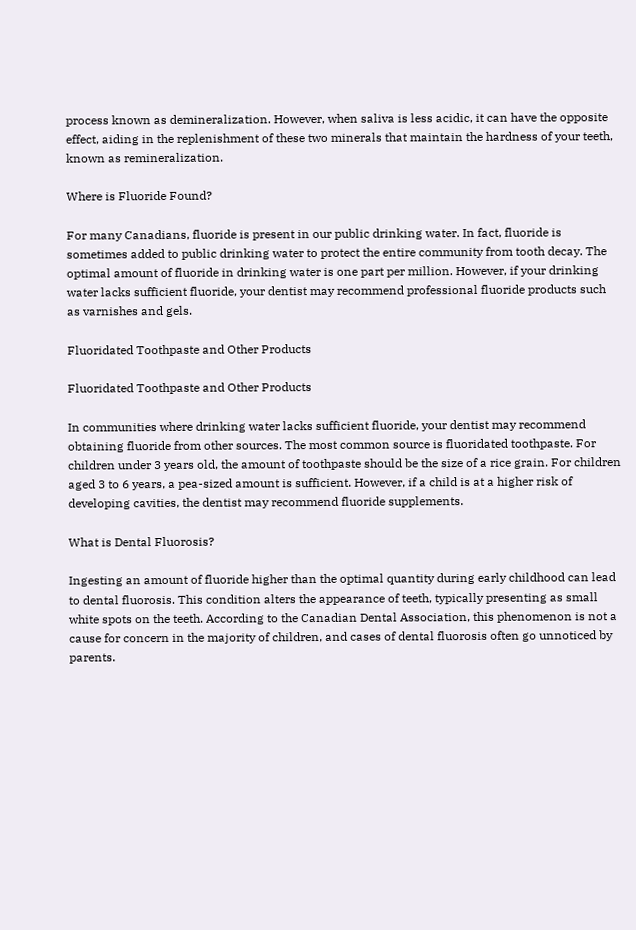process known as demineralization. However, when saliva is less acidic, it can have the opposite effect, aiding in the replenishment of these two minerals that maintain the hardness of your teeth, known as remineralization.

Where is Fluoride Found?

For many Canadians, fluoride is present in our public drinking water. In fact, fluoride is sometimes added to public drinking water to protect the entire community from tooth decay. The optimal amount of fluoride in drinking water is one part per million. However, if your drinking water lacks sufficient fluoride, your dentist may recommend professional fluoride products such as varnishes and gels.

Fluoridated Toothpaste and Other Products

Fluoridated Toothpaste and Other Products

In communities where drinking water lacks sufficient fluoride, your dentist may recommend obtaining fluoride from other sources. The most common source is fluoridated toothpaste. For children under 3 years old, the amount of toothpaste should be the size of a rice grain. For children aged 3 to 6 years, a pea-sized amount is sufficient. However, if a child is at a higher risk of developing cavities, the dentist may recommend fluoride supplements.

What is Dental Fluorosis?

Ingesting an amount of fluoride higher than the optimal quantity during early childhood can lead to dental fluorosis. This condition alters the appearance of teeth, typically presenting as small white spots on the teeth. According to the Canadian Dental Association, this phenomenon is not a cause for concern in the majority of children, and cases of dental fluorosis often go unnoticed by parents.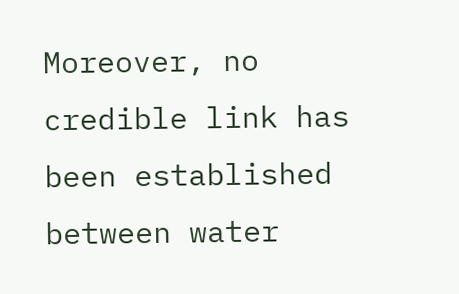Moreover, no credible link has been established between water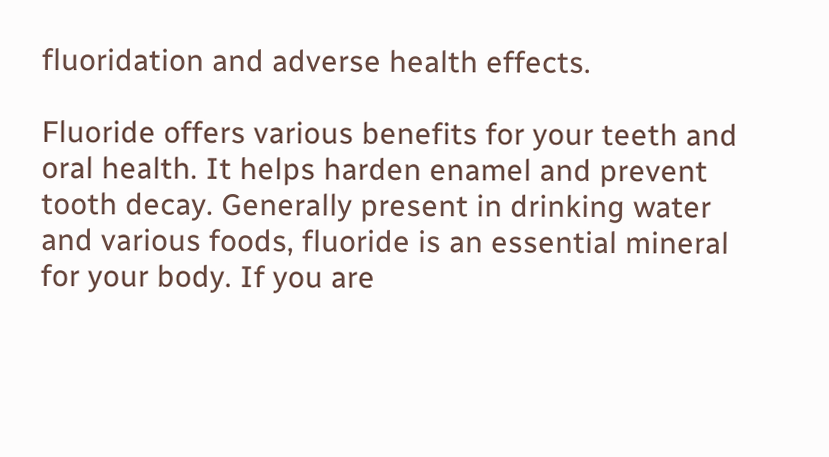fluoridation and adverse health effects.

Fluoride offers various benefits for your teeth and oral health. It helps harden enamel and prevent tooth decay. Generally present in drinking water and various foods, fluoride is an essential mineral for your body. If you are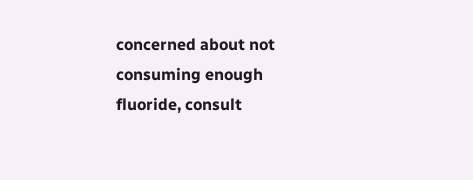concerned about not consuming enough fluoride, consult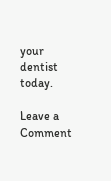your dentist today.

Leave a Comment